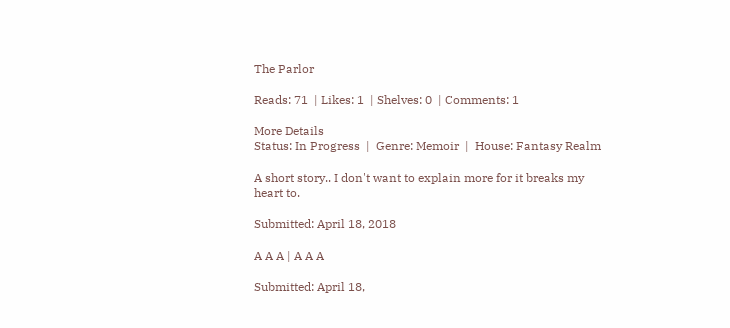The Parlor

Reads: 71  | Likes: 1  | Shelves: 0  | Comments: 1

More Details
Status: In Progress  |  Genre: Memoir  |  House: Fantasy Realm

A short story.. I don't want to explain more for it breaks my heart to.

Submitted: April 18, 2018

A A A | A A A

Submitted: April 18,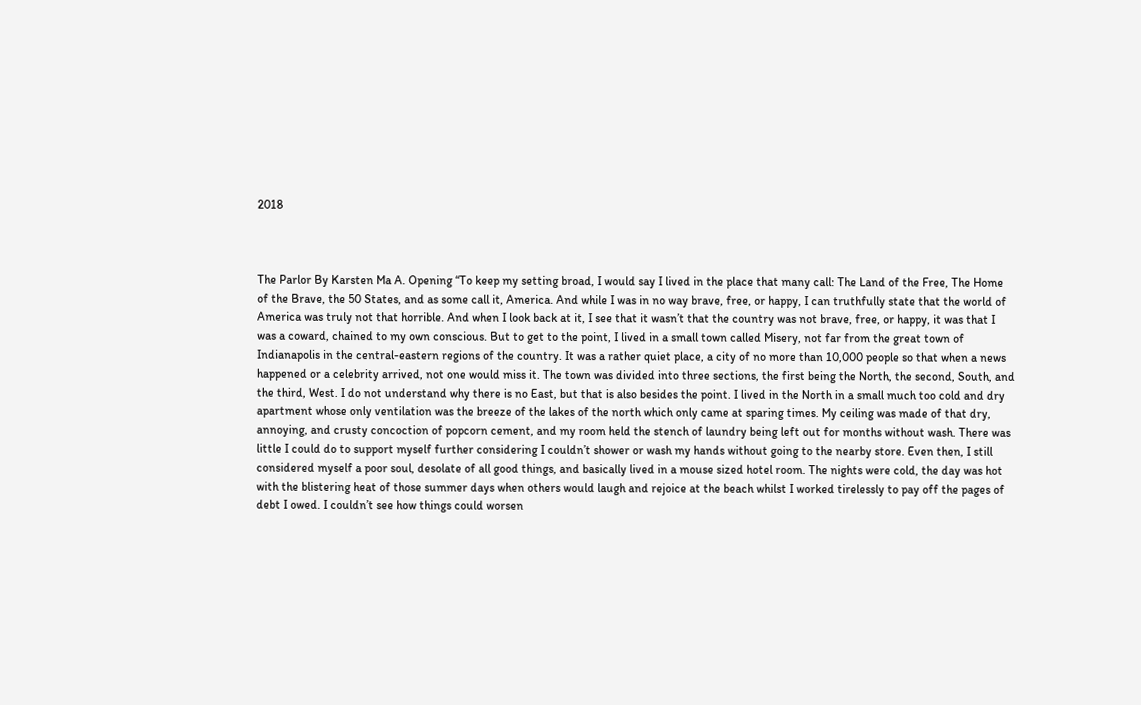2018



The Parlor By Karsten Ma A. Opening “To keep my setting broad, I would say I lived in the place that many call: The Land of the Free, The Home of the Brave, the 50 States, and as some call it, America. And while I was in no way brave, free, or happy, I can truthfully state that the world of America was truly not that horrible. And when I look back at it, I see that it wasn’t that the country was not brave, free, or happy, it was that I was a coward, chained to my own conscious. But to get to the point, I lived in a small town called Misery, not far from the great town of Indianapolis in the central-eastern regions of the country. It was a rather quiet place, a city of no more than 10,000 people so that when a news happened or a celebrity arrived, not one would miss it. The town was divided into three sections, the first being the North, the second, South, and the third, West. I do not understand why there is no East, but that is also besides the point. I lived in the North in a small much too cold and dry apartment whose only ventilation was the breeze of the lakes of the north which only came at sparing times. My ceiling was made of that dry, annoying, and crusty concoction of popcorn cement, and my room held the stench of laundry being left out for months without wash. There was little I could do to support myself further considering I couldn’t shower or wash my hands without going to the nearby store. Even then, I still considered myself a poor soul, desolate of all good things, and basically lived in a mouse sized hotel room. The nights were cold, the day was hot with the blistering heat of those summer days when others would laugh and rejoice at the beach whilst I worked tirelessly to pay off the pages of debt I owed. I couldn’t see how things could worsen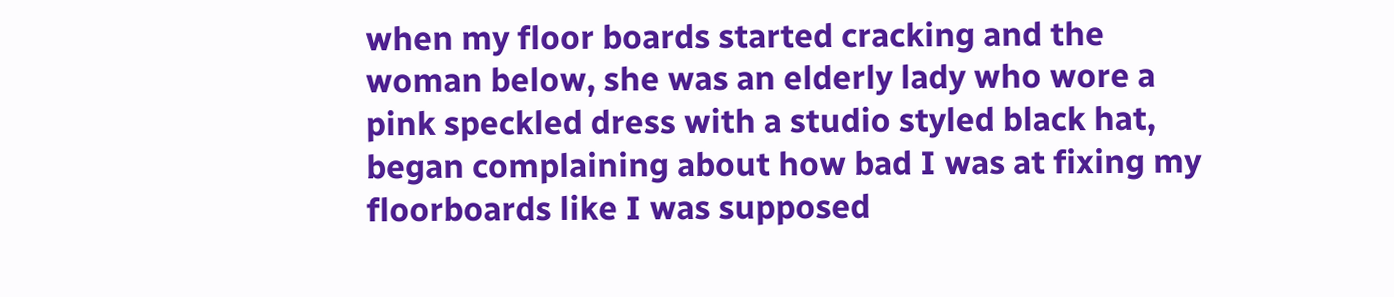when my floor boards started cracking and the woman below, she was an elderly lady who wore a pink speckled dress with a studio styled black hat, began complaining about how bad I was at fixing my floorboards like I was supposed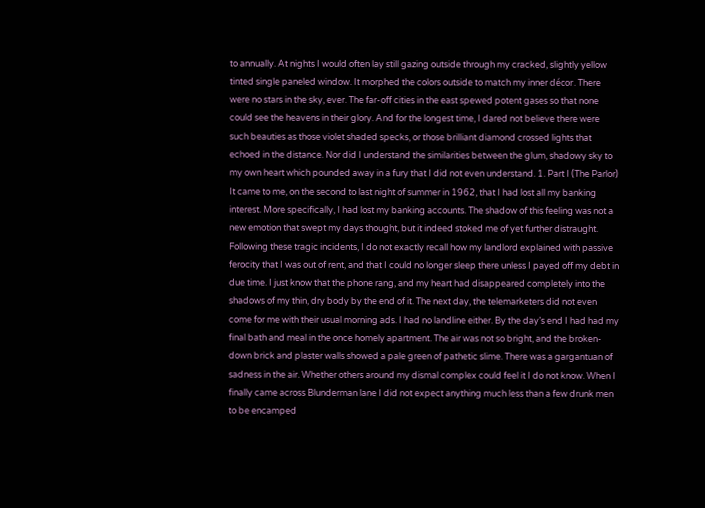to annually. At nights I would often lay still gazing outside through my cracked, slightly yellow tinted single paneled window. It morphed the colors outside to match my inner décor. There were no stars in the sky, ever. The far-off cities in the east spewed potent gases so that none could see the heavens in their glory. And for the longest time, I dared not believe there were such beauties as those violet shaded specks, or those brilliant diamond crossed lights that echoed in the distance. Nor did I understand the similarities between the glum, shadowy sky to my own heart which pounded away in a fury that I did not even understand. 1. Part I (The Parlor) It came to me, on the second to last night of summer in 1962, that I had lost all my banking interest. More specifically, I had lost my banking accounts. The shadow of this feeling was not a new emotion that swept my days thought, but it indeed stoked me of yet further distraught. Following these tragic incidents, I do not exactly recall how my landlord explained with passive ferocity that I was out of rent, and that I could no longer sleep there unless I payed off my debt in due time. I just know that the phone rang, and my heart had disappeared completely into the shadows of my thin, dry body by the end of it. The next day, the telemarketers did not even come for me with their usual morning ads. I had no landline either. By the day’s end I had had my final bath and meal in the once homely apartment. The air was not so bright, and the broken-down brick and plaster walls showed a pale green of pathetic slime. There was a gargantuan of sadness in the air. Whether others around my dismal complex could feel it I do not know. When I finally came across Blunderman lane I did not expect anything much less than a few drunk men to be encamped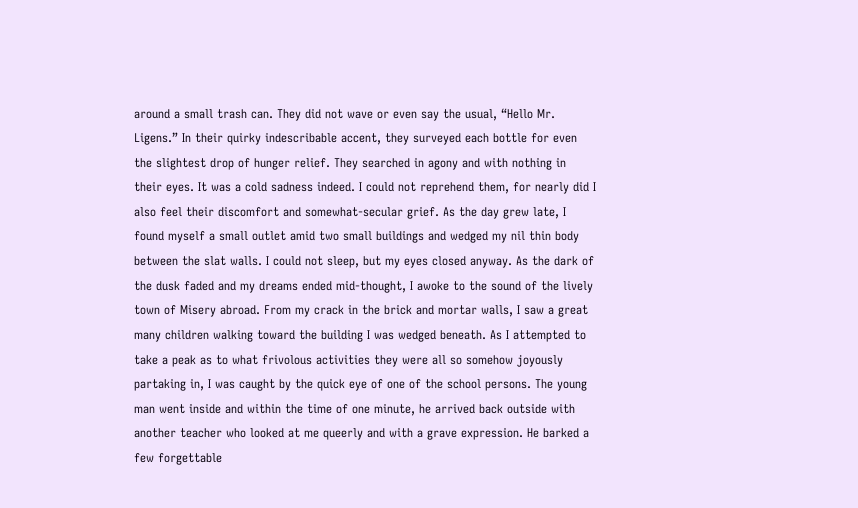around a small trash can. They did not wave or even say the usual, “Hello Mr. Ligens.” In their quirky indescribable accent, they surveyed each bottle for even the slightest drop of hunger relief. They searched in agony and with nothing in their eyes. It was a cold sadness indeed. I could not reprehend them, for nearly did I also feel their discomfort and somewhat-secular grief. As the day grew late, I found myself a small outlet amid two small buildings and wedged my nil thin body between the slat walls. I could not sleep, but my eyes closed anyway. As the dark of the dusk faded and my dreams ended mid-thought, I awoke to the sound of the lively town of Misery abroad. From my crack in the brick and mortar walls, I saw a great many children walking toward the building I was wedged beneath. As I attempted to take a peak as to what frivolous activities they were all so somehow joyously partaking in, I was caught by the quick eye of one of the school persons. The young man went inside and within the time of one minute, he arrived back outside with another teacher who looked at me queerly and with a grave expression. He barked a few forgettable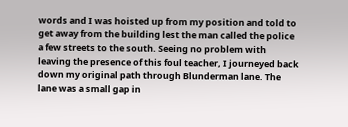words and I was hoisted up from my position and told to get away from the building lest the man called the police a few streets to the south. Seeing no problem with leaving the presence of this foul teacher, I journeyed back down my original path through Blunderman lane. The lane was a small gap in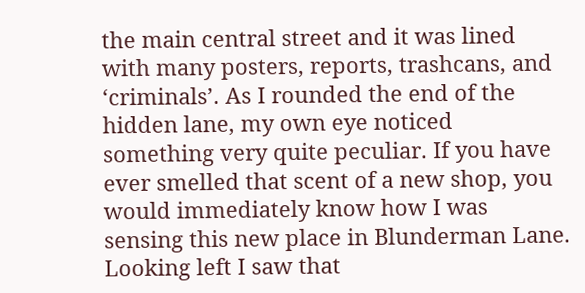the main central street and it was lined with many posters, reports, trashcans, and ‘criminals’. As I rounded the end of the hidden lane, my own eye noticed something very quite peculiar. If you have ever smelled that scent of a new shop, you would immediately know how I was sensing this new place in Blunderman Lane. Looking left I saw that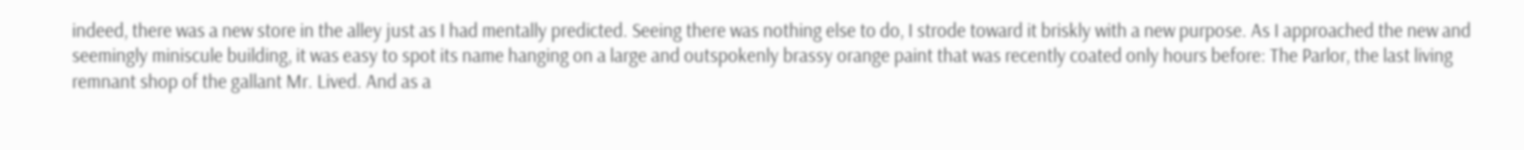indeed, there was a new store in the alley just as I had mentally predicted. Seeing there was nothing else to do, I strode toward it briskly with a new purpose. As I approached the new and seemingly miniscule building, it was easy to spot its name hanging on a large and outspokenly brassy orange paint that was recently coated only hours before: The Parlor, the last living remnant shop of the gallant Mr. Lived. And as a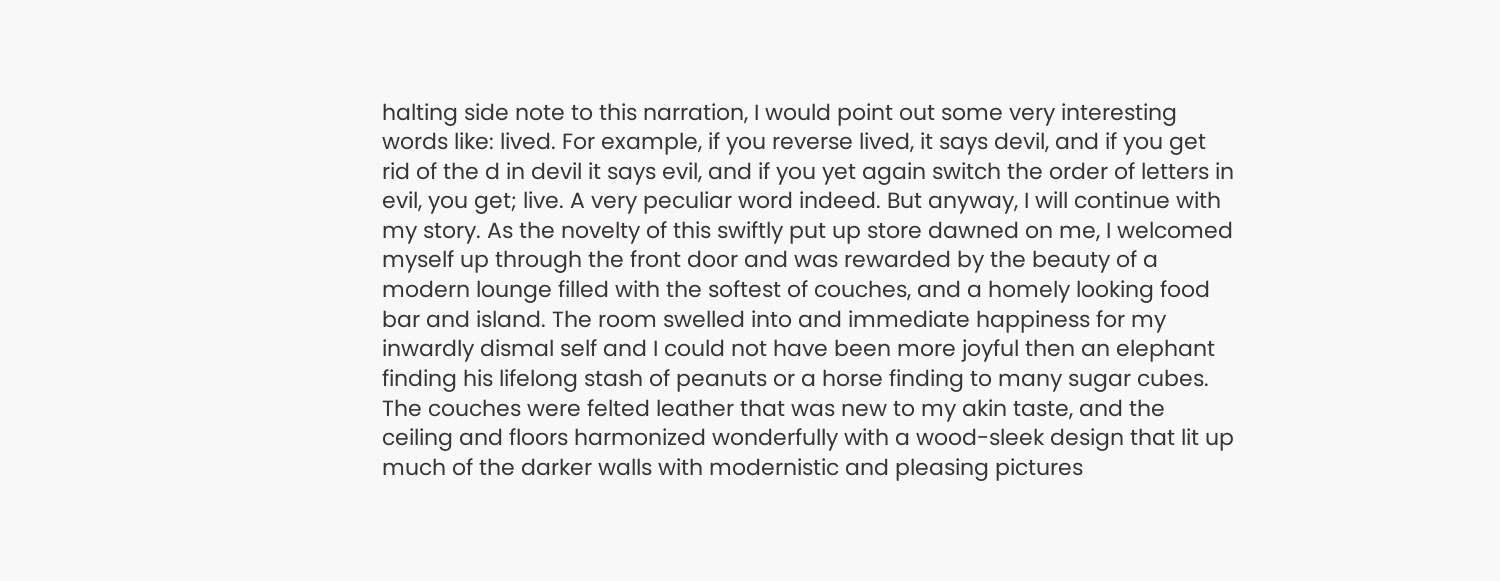halting side note to this narration, I would point out some very interesting words like: lived. For example, if you reverse lived, it says devil, and if you get rid of the d in devil it says evil, and if you yet again switch the order of letters in evil, you get; live. A very peculiar word indeed. But anyway, I will continue with my story. As the novelty of this swiftly put up store dawned on me, I welcomed myself up through the front door and was rewarded by the beauty of a modern lounge filled with the softest of couches, and a homely looking food bar and island. The room swelled into and immediate happiness for my inwardly dismal self and I could not have been more joyful then an elephant finding his lifelong stash of peanuts or a horse finding to many sugar cubes. The couches were felted leather that was new to my akin taste, and the ceiling and floors harmonized wonderfully with a wood-sleek design that lit up much of the darker walls with modernistic and pleasing pictures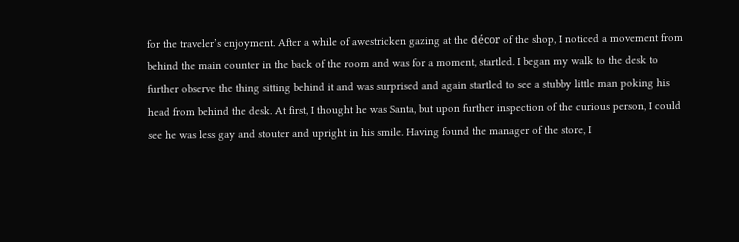for the traveler’s enjoyment. After a while of awestricken gazing at the décor of the shop, I noticed a movement from behind the main counter in the back of the room and was for a moment, startled. I began my walk to the desk to further observe the thing sitting behind it and was surprised and again startled to see a stubby little man poking his head from behind the desk. At first, I thought he was Santa, but upon further inspection of the curious person, I could see he was less gay and stouter and upright in his smile. Having found the manager of the store, I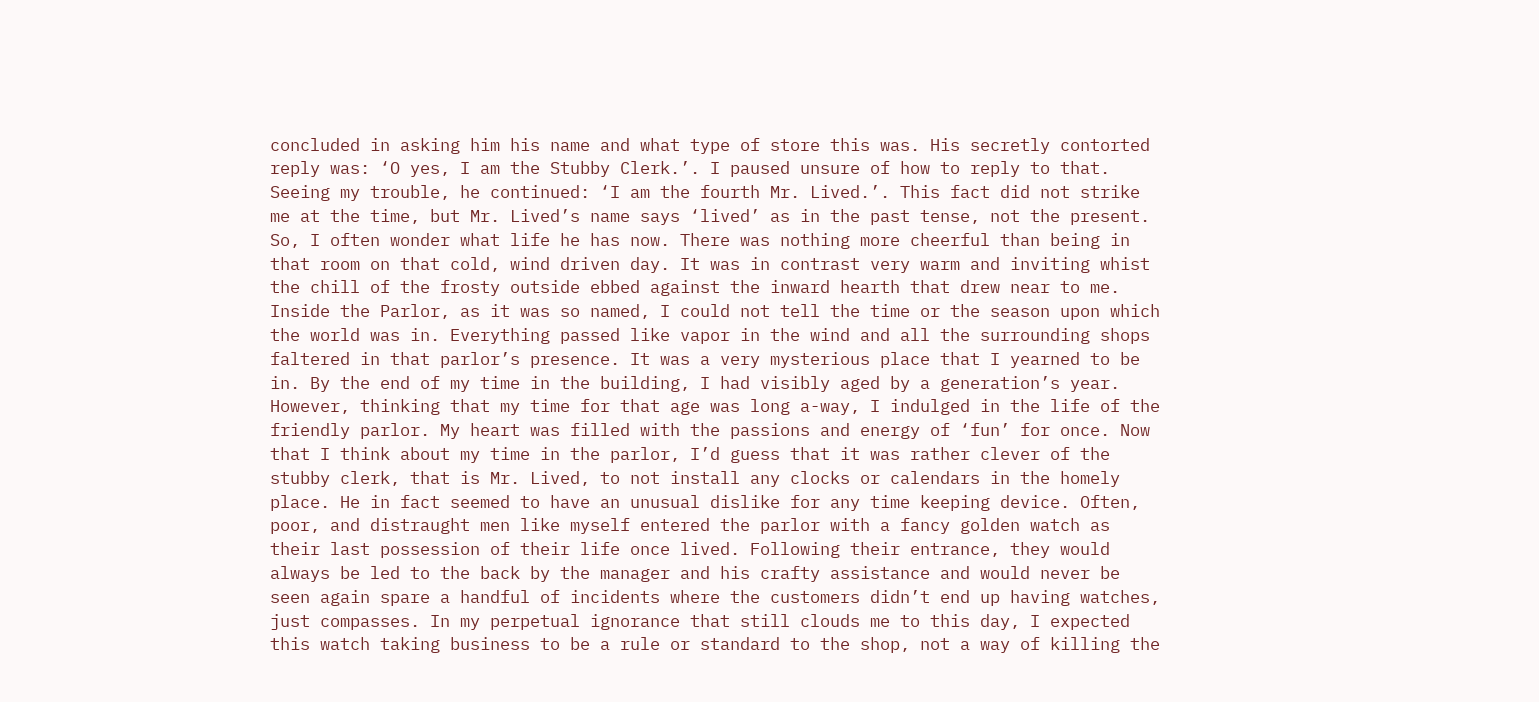concluded in asking him his name and what type of store this was. His secretly contorted reply was: ‘O yes, I am the Stubby Clerk.’. I paused unsure of how to reply to that. Seeing my trouble, he continued: ‘I am the fourth Mr. Lived.’. This fact did not strike me at the time, but Mr. Lived’s name says ‘lived’ as in the past tense, not the present. So, I often wonder what life he has now. There was nothing more cheerful than being in that room on that cold, wind driven day. It was in contrast very warm and inviting whist the chill of the frosty outside ebbed against the inward hearth that drew near to me. Inside the Parlor, as it was so named, I could not tell the time or the season upon which the world was in. Everything passed like vapor in the wind and all the surrounding shops faltered in that parlor’s presence. It was a very mysterious place that I yearned to be in. By the end of my time in the building, I had visibly aged by a generation’s year. However, thinking that my time for that age was long a-way, I indulged in the life of the friendly parlor. My heart was filled with the passions and energy of ‘fun’ for once. Now that I think about my time in the parlor, I’d guess that it was rather clever of the stubby clerk, that is Mr. Lived, to not install any clocks or calendars in the homely place. He in fact seemed to have an unusual dislike for any time keeping device. Often, poor, and distraught men like myself entered the parlor with a fancy golden watch as their last possession of their life once lived. Following their entrance, they would always be led to the back by the manager and his crafty assistance and would never be seen again spare a handful of incidents where the customers didn’t end up having watches, just compasses. In my perpetual ignorance that still clouds me to this day, I expected this watch taking business to be a rule or standard to the shop, not a way of killing the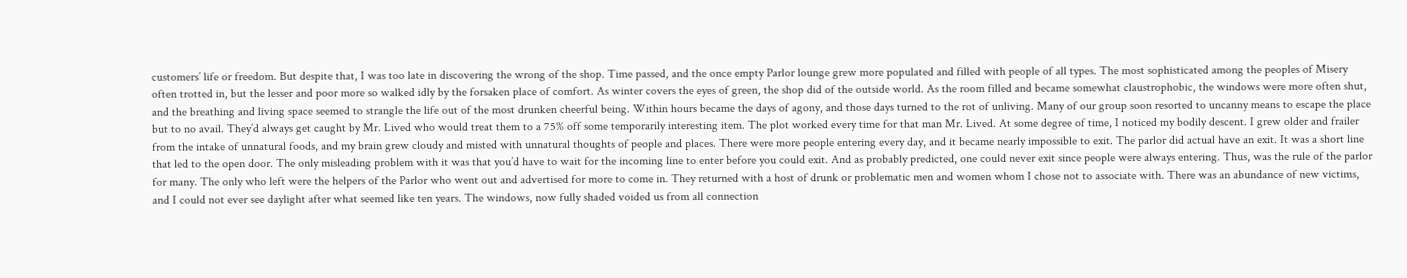customers’ life or freedom. But despite that, I was too late in discovering the wrong of the shop. Time passed, and the once empty Parlor lounge grew more populated and filled with people of all types. The most sophisticated among the peoples of Misery often trotted in, but the lesser and poor more so walked idly by the forsaken place of comfort. As winter covers the eyes of green, the shop did of the outside world. As the room filled and became somewhat claustrophobic, the windows were more often shut, and the breathing and living space seemed to strangle the life out of the most drunken cheerful being. Within hours became the days of agony, and those days turned to the rot of unliving. Many of our group soon resorted to uncanny means to escape the place but to no avail. They’d always get caught by Mr. Lived who would treat them to a 75% off some temporarily interesting item. The plot worked every time for that man Mr. Lived. At some degree of time, I noticed my bodily descent. I grew older and frailer from the intake of unnatural foods, and my brain grew cloudy and misted with unnatural thoughts of people and places. There were more people entering every day, and it became nearly impossible to exit. The parlor did actual have an exit. It was a short line that led to the open door. The only misleading problem with it was that you’d have to wait for the incoming line to enter before you could exit. And as probably predicted, one could never exit since people were always entering. Thus, was the rule of the parlor for many. The only who left were the helpers of the Parlor who went out and advertised for more to come in. They returned with a host of drunk or problematic men and women whom I chose not to associate with. There was an abundance of new victims, and I could not ever see daylight after what seemed like ten years. The windows, now fully shaded voided us from all connection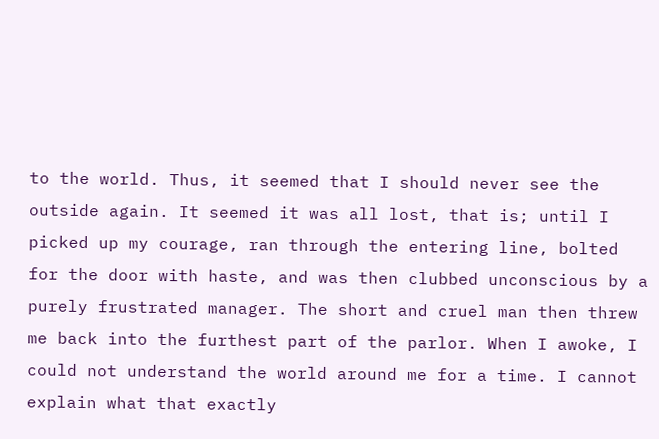to the world. Thus, it seemed that I should never see the outside again. It seemed it was all lost, that is; until I picked up my courage, ran through the entering line, bolted for the door with haste, and was then clubbed unconscious by a purely frustrated manager. The short and cruel man then threw me back into the furthest part of the parlor. When I awoke, I could not understand the world around me for a time. I cannot explain what that exactly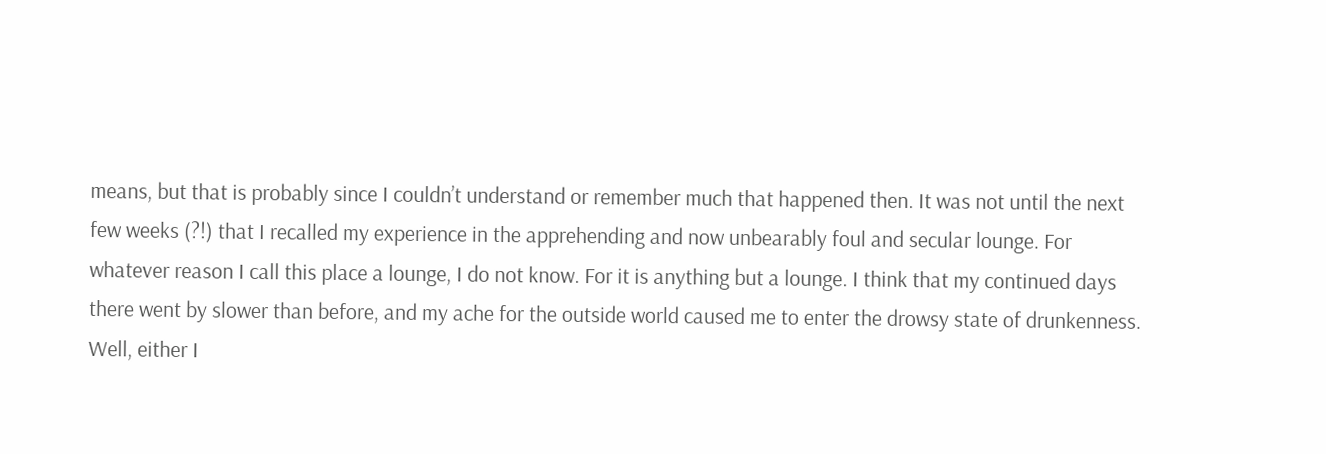means, but that is probably since I couldn’t understand or remember much that happened then. It was not until the next few weeks (?!) that I recalled my experience in the apprehending and now unbearably foul and secular lounge. For whatever reason I call this place a lounge, I do not know. For it is anything but a lounge. I think that my continued days there went by slower than before, and my ache for the outside world caused me to enter the drowsy state of drunkenness. Well, either I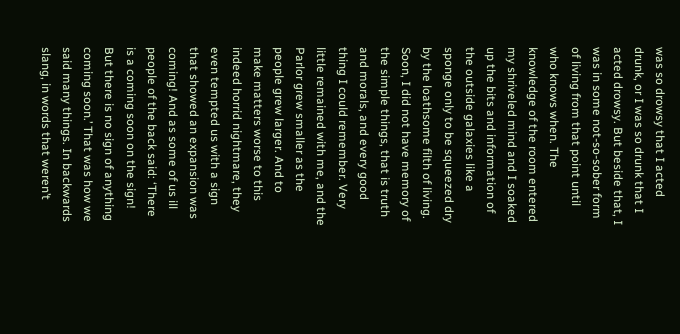was so drowsy that I acted drunk, or I was so drunk that I acted drowsy. But beside that, I was in some not-so-sober form of living from that point until who knows when. The knowledge of the room entered my shriveled mind and I soaked up the bits and information of the outside galaxies like a sponge only to be squeezed dry by the loathsome filth of living. Soon, I did not have memory of the simple things, that is truth and morals, and every good thing I could remember. Very little remained with me, and the Parlor grew smaller as the people grew larger. And to make matters worse to this indeed horrid nightmare, they even tempted us with a sign that showed an expansion was coming! And as some of us ill people of the back said: ‘There is a coming soon on the sign! But there is no sign of anything coming soon.’ That was how we said many things. In backwards slang, in words that weren’t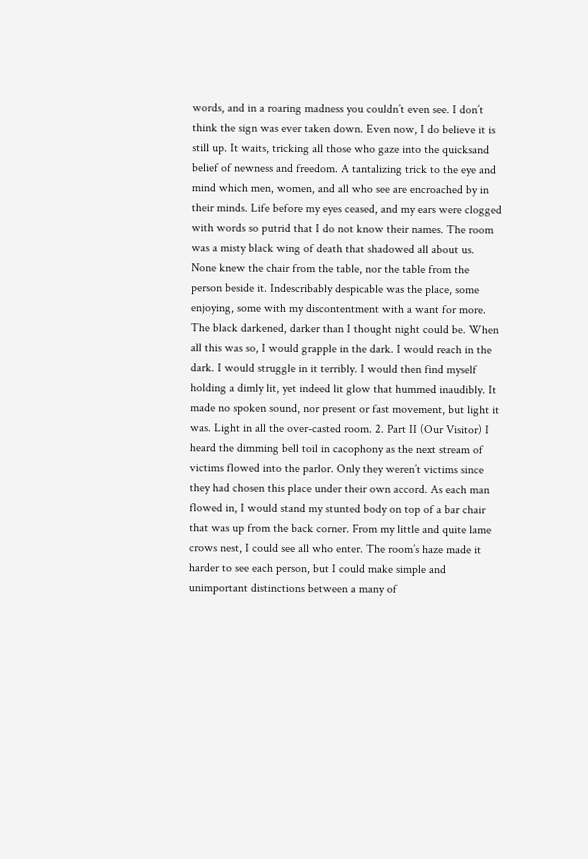words, and in a roaring madness you couldn’t even see. I don’t think the sign was ever taken down. Even now, I do believe it is still up. It waits, tricking all those who gaze into the quicksand belief of newness and freedom. A tantalizing trick to the eye and mind which men, women, and all who see are encroached by in their minds. Life before my eyes ceased, and my ears were clogged with words so putrid that I do not know their names. The room was a misty black wing of death that shadowed all about us. None knew the chair from the table, nor the table from the person beside it. Indescribably despicable was the place, some enjoying, some with my discontentment with a want for more. The black darkened, darker than I thought night could be. When all this was so, I would grapple in the dark. I would reach in the dark. I would struggle in it terribly. I would then find myself holding a dimly lit, yet indeed lit glow that hummed inaudibly. It made no spoken sound, nor present or fast movement, but light it was. Light in all the over-casted room. 2. Part II (Our Visitor) I heard the dimming bell toil in cacophony as the next stream of victims flowed into the parlor. Only they weren’t victims since they had chosen this place under their own accord. As each man flowed in, I would stand my stunted body on top of a bar chair that was up from the back corner. From my little and quite lame crows nest, I could see all who enter. The room’s haze made it harder to see each person, but I could make simple and unimportant distinctions between a many of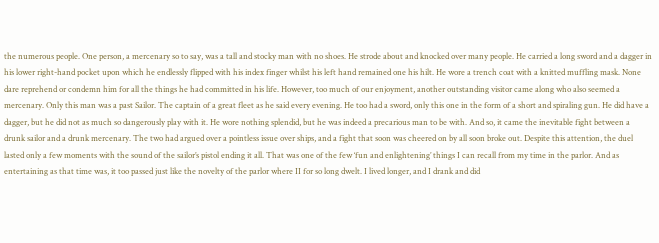the numerous people. One person, a mercenary so to say, was a tall and stocky man with no shoes. He strode about and knocked over many people. He carried a long sword and a dagger in his lower right-hand pocket upon which he endlessly flipped with his index finger whilst his left hand remained one his hilt. He wore a trench coat with a knitted muffling mask. None dare reprehend or condemn him for all the things he had committed in his life. However, too much of our enjoyment, another outstanding visitor came along who also seemed a mercenary. Only this man was a past Sailor. The captain of a great fleet as he said every evening. He too had a sword, only this one in the form of a short and spiraling gun. He did have a dagger, but he did not as much so dangerously play with it. He wore nothing splendid, but he was indeed a precarious man to be with. And so, it came the inevitable fight between a drunk sailor and a drunk mercenary. The two had argued over a pointless issue over ships, and a fight that soon was cheered on by all soon broke out. Despite this attention, the duel lasted only a few moments with the sound of the sailor’s pistol ending it all. That was one of the few ‘fun and enlightening’ things I can recall from my time in the parlor. And as entertaining as that time was, it too passed just like the novelty of the parlor where II for so long dwelt. I lived longer, and I drank and did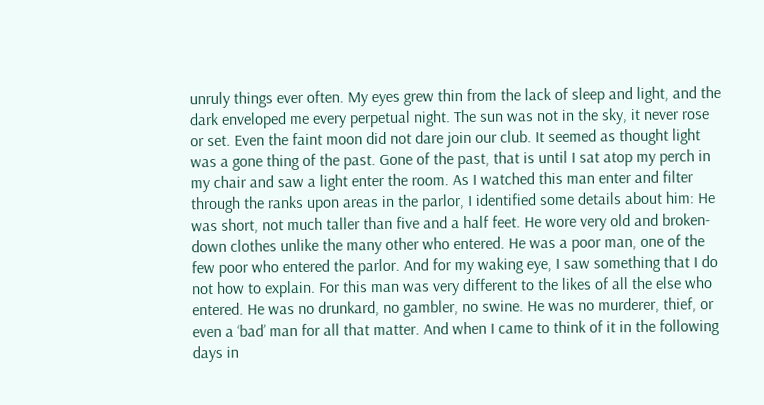unruly things ever often. My eyes grew thin from the lack of sleep and light, and the dark enveloped me every perpetual night. The sun was not in the sky, it never rose or set. Even the faint moon did not dare join our club. It seemed as thought light was a gone thing of the past. Gone of the past, that is until I sat atop my perch in my chair and saw a light enter the room. As I watched this man enter and filter through the ranks upon areas in the parlor, I identified some details about him: He was short, not much taller than five and a half feet. He wore very old and broken-down clothes unlike the many other who entered. He was a poor man, one of the few poor who entered the parlor. And for my waking eye, I saw something that I do not how to explain. For this man was very different to the likes of all the else who entered. He was no drunkard, no gambler, no swine. He was no murderer, thief, or even a ‘bad’ man for all that matter. And when I came to think of it in the following days in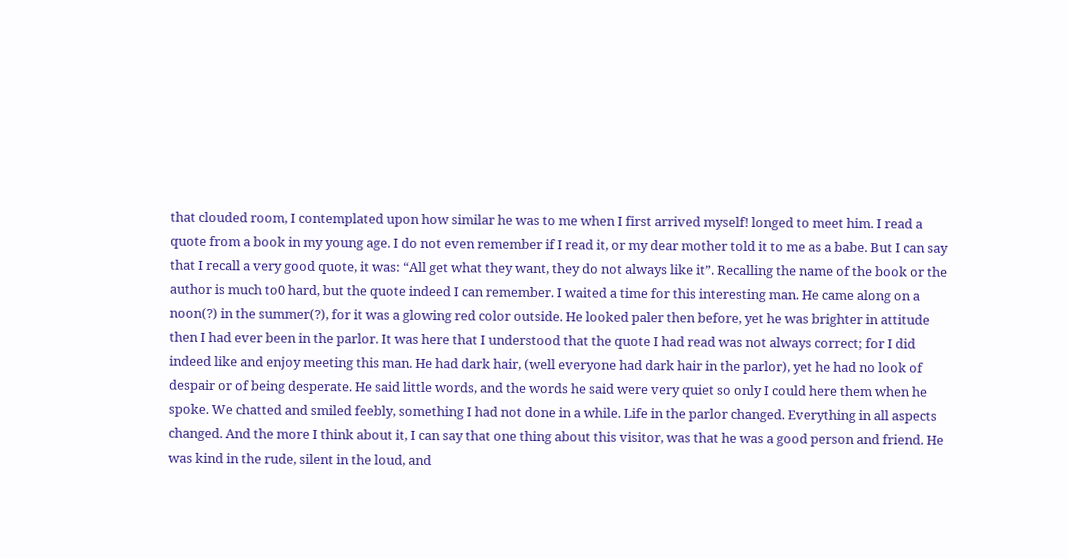that clouded room, I contemplated upon how similar he was to me when I first arrived myself! longed to meet him. I read a quote from a book in my young age. I do not even remember if I read it, or my dear mother told it to me as a babe. But I can say that I recall a very good quote, it was: “All get what they want, they do not always like it”. Recalling the name of the book or the author is much to0 hard, but the quote indeed I can remember. I waited a time for this interesting man. He came along on a noon(?) in the summer(?), for it was a glowing red color outside. He looked paler then before, yet he was brighter in attitude then I had ever been in the parlor. It was here that I understood that the quote I had read was not always correct; for I did indeed like and enjoy meeting this man. He had dark hair, (well everyone had dark hair in the parlor), yet he had no look of despair or of being desperate. He said little words, and the words he said were very quiet so only I could here them when he spoke. We chatted and smiled feebly, something I had not done in a while. Life in the parlor changed. Everything in all aspects changed. And the more I think about it, I can say that one thing about this visitor, was that he was a good person and friend. He was kind in the rude, silent in the loud, and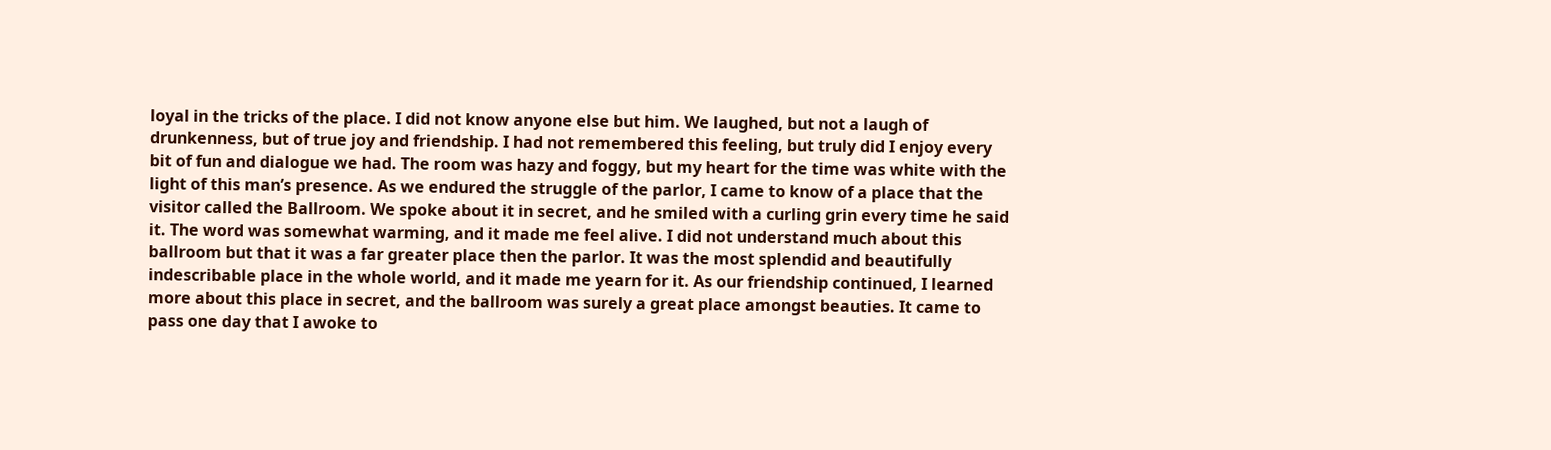loyal in the tricks of the place. I did not know anyone else but him. We laughed, but not a laugh of drunkenness, but of true joy and friendship. I had not remembered this feeling, but truly did I enjoy every bit of fun and dialogue we had. The room was hazy and foggy, but my heart for the time was white with the light of this man’s presence. As we endured the struggle of the parlor, I came to know of a place that the visitor called the Ballroom. We spoke about it in secret, and he smiled with a curling grin every time he said it. The word was somewhat warming, and it made me feel alive. I did not understand much about this ballroom but that it was a far greater place then the parlor. It was the most splendid and beautifully indescribable place in the whole world, and it made me yearn for it. As our friendship continued, I learned more about this place in secret, and the ballroom was surely a great place amongst beauties. It came to pass one day that I awoke to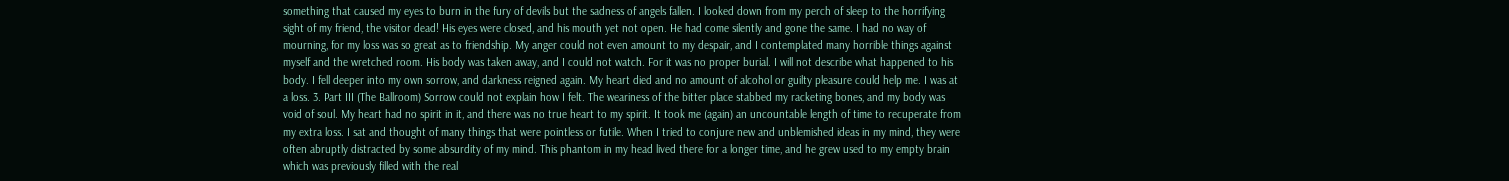something that caused my eyes to burn in the fury of devils but the sadness of angels fallen. I looked down from my perch of sleep to the horrifying sight of my friend, the visitor dead! His eyes were closed, and his mouth yet not open. He had come silently and gone the same. I had no way of mourning, for my loss was so great as to friendship. My anger could not even amount to my despair, and I contemplated many horrible things against myself and the wretched room. His body was taken away, and I could not watch. For it was no proper burial. I will not describe what happened to his body. I fell deeper into my own sorrow, and darkness reigned again. My heart died and no amount of alcohol or guilty pleasure could help me. I was at a loss. 3. Part III (The Ballroom) Sorrow could not explain how I felt. The weariness of the bitter place stabbed my racketing bones, and my body was void of soul. My heart had no spirit in it, and there was no true heart to my spirit. It took me (again) an uncountable length of time to recuperate from my extra loss. I sat and thought of many things that were pointless or futile. When I tried to conjure new and unblemished ideas in my mind, they were often abruptly distracted by some absurdity of my mind. This phantom in my head lived there for a longer time, and he grew used to my empty brain which was previously filled with the real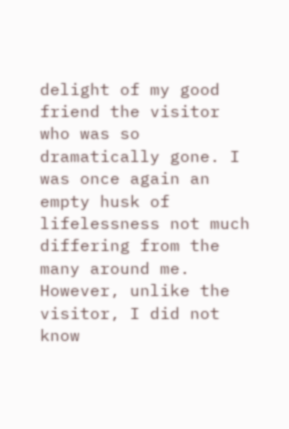delight of my good friend the visitor who was so dramatically gone. I was once again an empty husk of lifelessness not much differing from the many around me. However, unlike the visitor, I did not know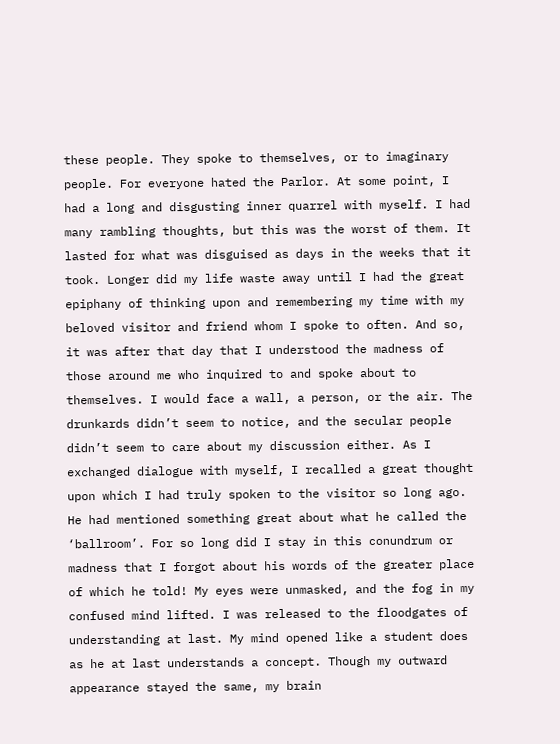these people. They spoke to themselves, or to imaginary people. For everyone hated the Parlor. At some point, I had a long and disgusting inner quarrel with myself. I had many rambling thoughts, but this was the worst of them. It lasted for what was disguised as days in the weeks that it took. Longer did my life waste away until I had the great epiphany of thinking upon and remembering my time with my beloved visitor and friend whom I spoke to often. And so, it was after that day that I understood the madness of those around me who inquired to and spoke about to themselves. I would face a wall, a person, or the air. The drunkards didn’t seem to notice, and the secular people didn’t seem to care about my discussion either. As I exchanged dialogue with myself, I recalled a great thought upon which I had truly spoken to the visitor so long ago. He had mentioned something great about what he called the ‘ballroom’. For so long did I stay in this conundrum or madness that I forgot about his words of the greater place of which he told! My eyes were unmasked, and the fog in my confused mind lifted. I was released to the floodgates of understanding at last. My mind opened like a student does as he at last understands a concept. Though my outward appearance stayed the same, my brain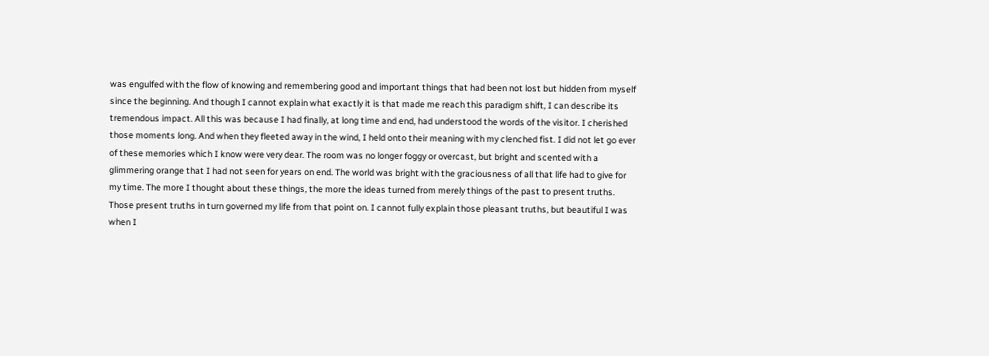was engulfed with the flow of knowing and remembering good and important things that had been not lost but hidden from myself since the beginning. And though I cannot explain what exactly it is that made me reach this paradigm shift, I can describe its tremendous impact. All this was because I had finally, at long time and end, had understood the words of the visitor. I cherished those moments long. And when they fleeted away in the wind, I held onto their meaning with my clenched fist. I did not let go ever of these memories which I know were very dear. The room was no longer foggy or overcast, but bright and scented with a glimmering orange that I had not seen for years on end. The world was bright with the graciousness of all that life had to give for my time. The more I thought about these things, the more the ideas turned from merely things of the past to present truths. Those present truths in turn governed my life from that point on. I cannot fully explain those pleasant truths, but beautiful I was when I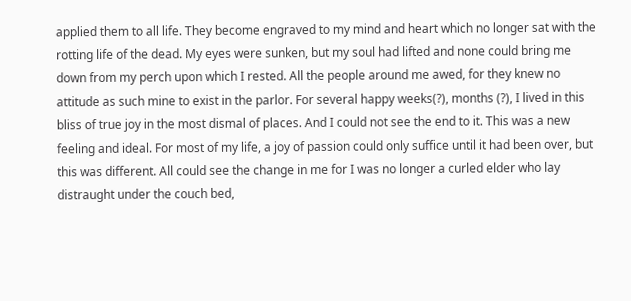applied them to all life. They become engraved to my mind and heart which no longer sat with the rotting life of the dead. My eyes were sunken, but my soul had lifted and none could bring me down from my perch upon which I rested. All the people around me awed, for they knew no attitude as such mine to exist in the parlor. For several happy weeks(?), months (?), I lived in this bliss of true joy in the most dismal of places. And I could not see the end to it. This was a new feeling and ideal. For most of my life, a joy of passion could only suffice until it had been over, but this was different. All could see the change in me for I was no longer a curled elder who lay distraught under the couch bed,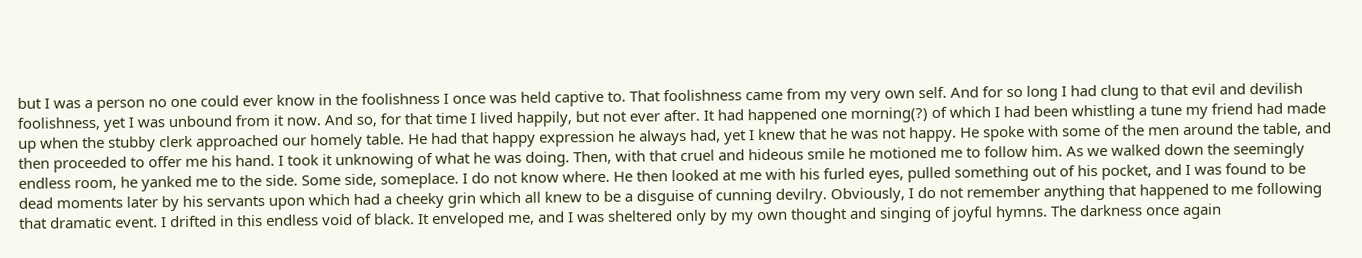but I was a person no one could ever know in the foolishness I once was held captive to. That foolishness came from my very own self. And for so long I had clung to that evil and devilish foolishness, yet I was unbound from it now. And so, for that time I lived happily, but not ever after. It had happened one morning(?) of which I had been whistling a tune my friend had made up when the stubby clerk approached our homely table. He had that happy expression he always had, yet I knew that he was not happy. He spoke with some of the men around the table, and then proceeded to offer me his hand. I took it unknowing of what he was doing. Then, with that cruel and hideous smile he motioned me to follow him. As we walked down the seemingly endless room, he yanked me to the side. Some side, someplace. I do not know where. He then looked at me with his furled eyes, pulled something out of his pocket, and I was found to be dead moments later by his servants upon which had a cheeky grin which all knew to be a disguise of cunning devilry. Obviously, I do not remember anything that happened to me following that dramatic event. I drifted in this endless void of black. It enveloped me, and I was sheltered only by my own thought and singing of joyful hymns. The darkness once again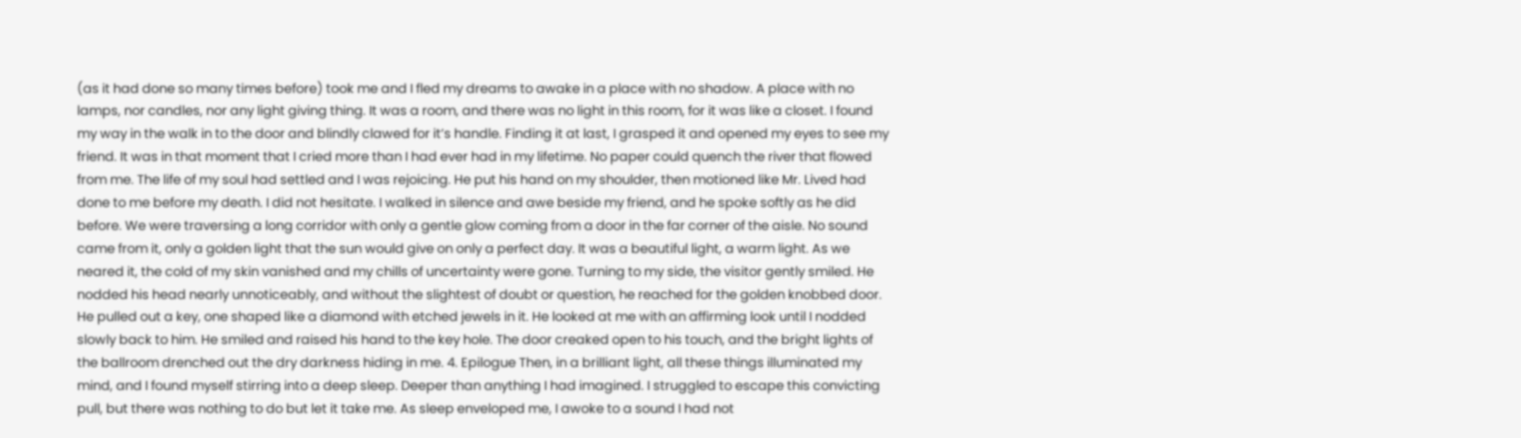(as it had done so many times before) took me and I fled my dreams to awake in a place with no shadow. A place with no lamps, nor candles, nor any light giving thing. It was a room, and there was no light in this room, for it was like a closet. I found my way in the walk in to the door and blindly clawed for it’s handle. Finding it at last, I grasped it and opened my eyes to see my friend. It was in that moment that I cried more than I had ever had in my lifetime. No paper could quench the river that flowed from me. The life of my soul had settled and I was rejoicing. He put his hand on my shoulder, then motioned like Mr. Lived had done to me before my death. I did not hesitate. I walked in silence and awe beside my friend, and he spoke softly as he did before. We were traversing a long corridor with only a gentle glow coming from a door in the far corner of the aisle. No sound came from it, only a golden light that the sun would give on only a perfect day. It was a beautiful light, a warm light. As we neared it, the cold of my skin vanished and my chills of uncertainty were gone. Turning to my side, the visitor gently smiled. He nodded his head nearly unnoticeably, and without the slightest of doubt or question, he reached for the golden knobbed door. He pulled out a key, one shaped like a diamond with etched jewels in it. He looked at me with an affirming look until I nodded slowly back to him. He smiled and raised his hand to the key hole. The door creaked open to his touch, and the bright lights of the ballroom drenched out the dry darkness hiding in me. 4. Epilogue Then, in a brilliant light, all these things illuminated my mind, and I found myself stirring into a deep sleep. Deeper than anything I had imagined. I struggled to escape this convicting pull, but there was nothing to do but let it take me. As sleep enveloped me, I awoke to a sound I had not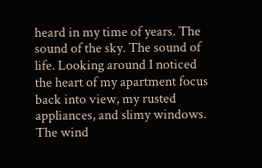heard in my time of years. The sound of the sky. The sound of life. Looking around I noticed the heart of my apartment focus back into view, my rusted appliances, and slimy windows. The wind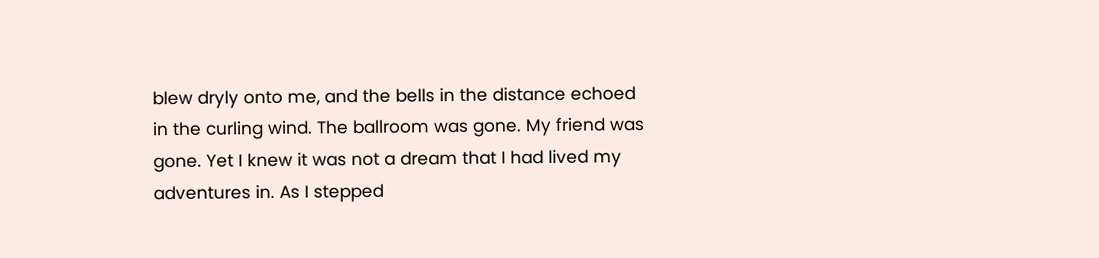blew dryly onto me, and the bells in the distance echoed in the curling wind. The ballroom was gone. My friend was gone. Yet I knew it was not a dream that I had lived my adventures in. As I stepped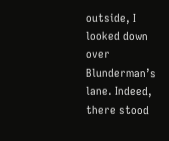outside, I looked down over Blunderman’s lane. Indeed, there stood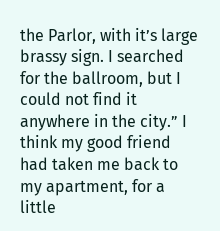the Parlor, with it’s large brassy sign. I searched for the ballroom, but I could not find it anywhere in the city.” I think my good friend had taken me back to my apartment, for a little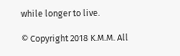while longer to live.

© Copyright 2018 K.M.M. All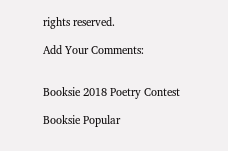rights reserved.

Add Your Comments:


Booksie 2018 Poetry Contest

Booksie Popular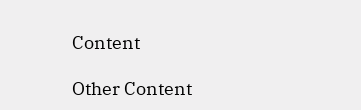Content

Other Content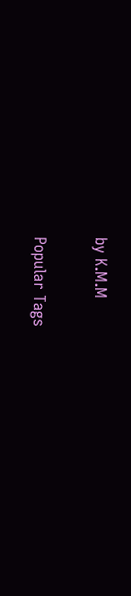by K.M.M

Popular Tags